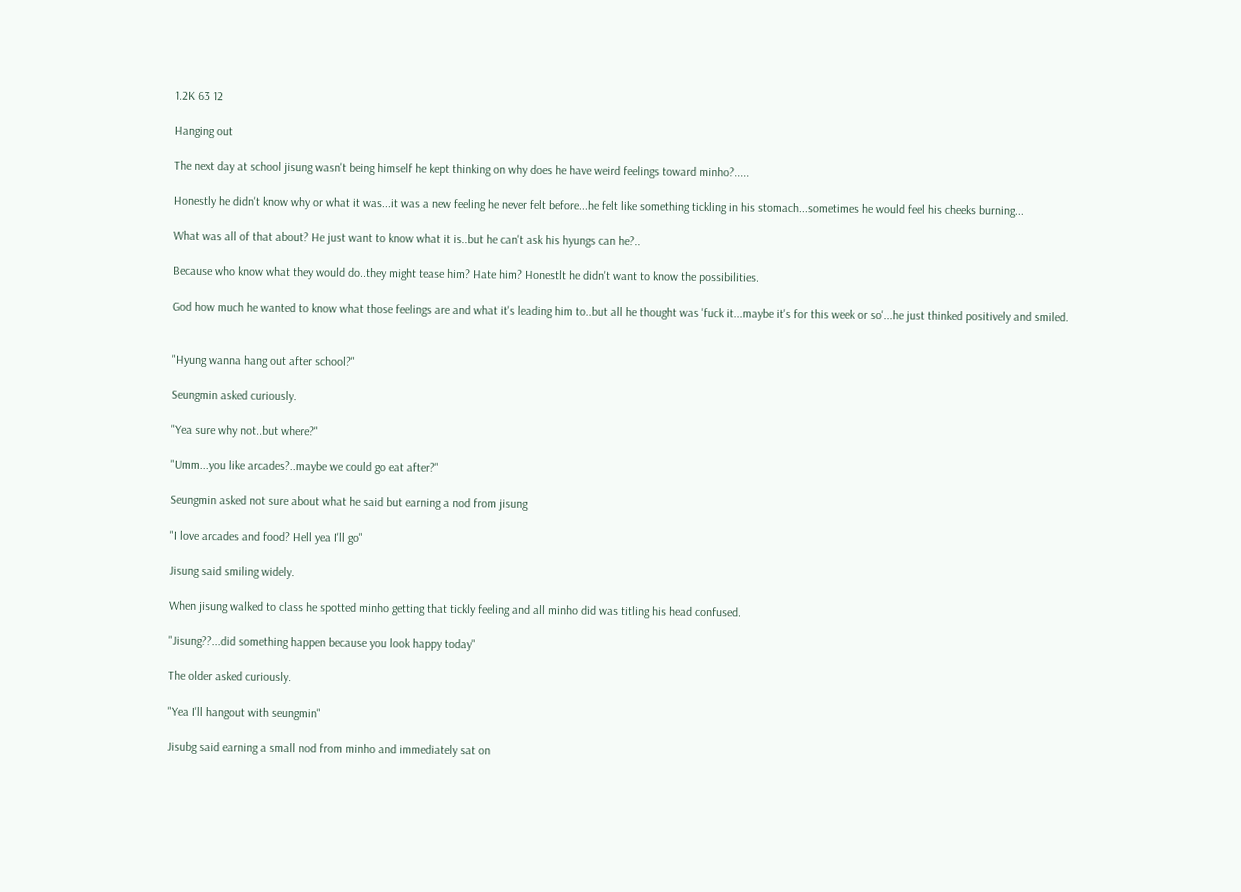1.2K 63 12

Hanging out

The next day at school jisung wasn't being himself he kept thinking on why does he have weird feelings toward minho?.....

Honestly he didn't know why or what it was...it was a new feeling he never felt before...he felt like something tickling in his stomach...sometimes he would feel his cheeks burning...

What was all of that about? He just want to know what it is..but he can't ask his hyungs can he?..

Because who know what they would do..they might tease him? Hate him? Honestlt he didn't want to know the possibilities.

God how much he wanted to know what those feelings are and what it's leading him to..but all he thought was 'fuck it...maybe it's for this week or so'...he just thinked positively and smiled.


"Hyung wanna hang out after school?"

Seungmin asked curiously.

"Yea sure why not..but where?"

"Umm...you like arcades?..maybe we could go eat after?"

Seungmin asked not sure about what he said but earning a nod from jisung

"I love arcades and food? Hell yea I'll go"

Jisung said smiling widely.

When jisung walked to class he spotted minho getting that tickly feeling and all minho did was titling his head confused.

"Jisung??...did something happen because you look happy today"

The older asked curiously.

"Yea I'll hangout with seungmin"

Jisubg said earning a small nod from minho and immediately sat on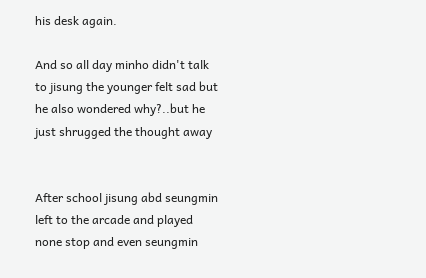his desk again.

And so all day minho didn't talk to jisung the younger felt sad but he also wondered why?..but he just shrugged the thought away


After school jisung abd seungmin left to the arcade and played none stop and even seungmin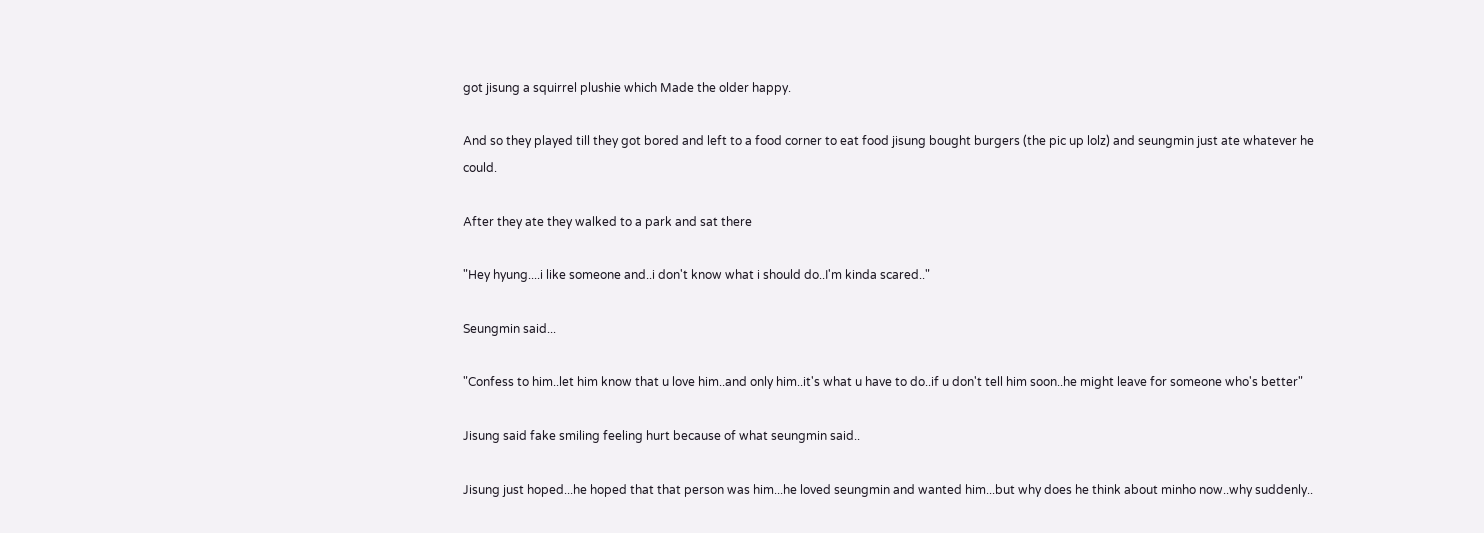got jisung a squirrel plushie which Made the older happy.

And so they played till they got bored and left to a food corner to eat food jisung bought burgers (the pic up lolz) and seungmin just ate whatever he could.

After they ate they walked to a park and sat there

"Hey hyung....i like someone and..i don't know what i should do..I'm kinda scared.."

Seungmin said...

"Confess to him..let him know that u love him..and only him..it's what u have to do..if u don't tell him soon..he might leave for someone who's better"

Jisung said fake smiling feeling hurt because of what seungmin said..

Jisung just hoped...he hoped that that person was him...he loved seungmin and wanted him...but why does he think about minho now..why suddenly..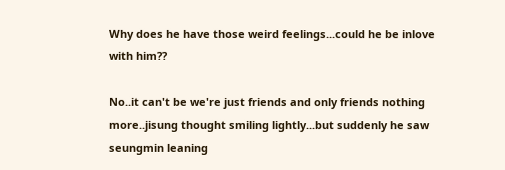Why does he have those weird feelings...could he be inlove with him??

No..it can't be we're just friends and only friends nothing more..jisung thought smiling lightly...but suddenly he saw seungmin leaning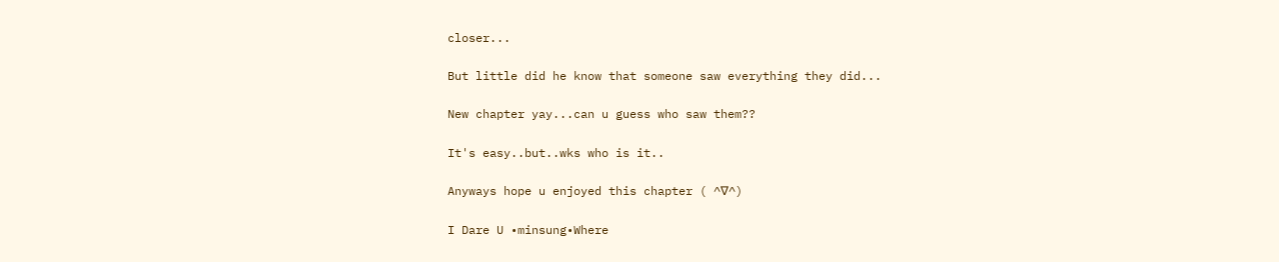closer...

But little did he know that someone saw everything they did...

New chapter yay...can u guess who saw them??

It's easy..but..wks who is it..

Anyways hope u enjoyed this chapter ( ^∇^)

I Dare U •minsung•Where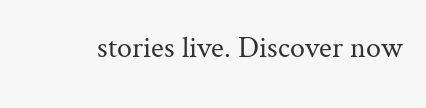stories live. Discover now